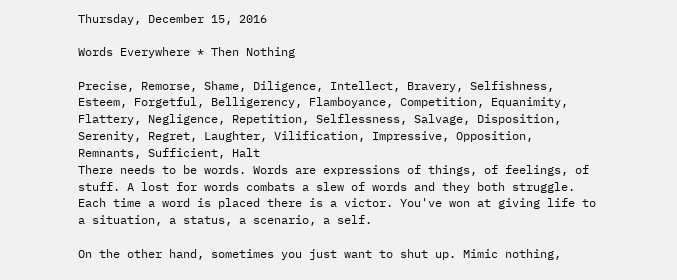Thursday, December 15, 2016

Words Everywhere * Then Nothing

Precise, Remorse, Shame, Diligence, Intellect, Bravery, Selfishness, Esteem, Forgetful, Belligerency, Flamboyance, Competition, Equanimity, Flattery, Negligence, Repetition, Selflessness, Salvage, Disposition, Serenity, Regret, Laughter, Vilification, Impressive, Opposition, Remnants, Sufficient, Halt
There needs to be words. Words are expressions of things, of feelings, of stuff. A lost for words combats a slew of words and they both struggle. Each time a word is placed there is a victor. You've won at giving life to a situation, a status, a scenario, a self.

On the other hand, sometimes you just want to shut up. Mimic nothing,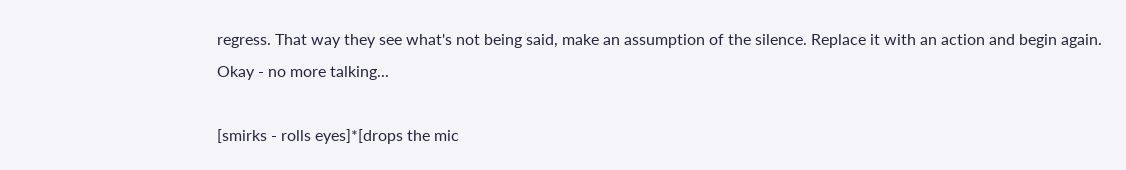regress. That way they see what's not being said, make an assumption of the silence. Replace it with an action and begin again. Okay - no more talking...

[smirks - rolls eyes]*[drops the mic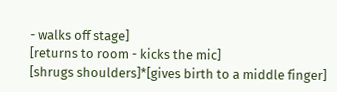- walks off stage]
[returns to room - kicks the mic]
[shrugs shoulders]*[gives birth to a middle finger]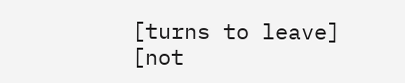[turns to leave]
[not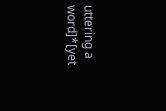uttering a word]*[yet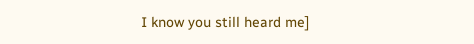I know you still heard me]